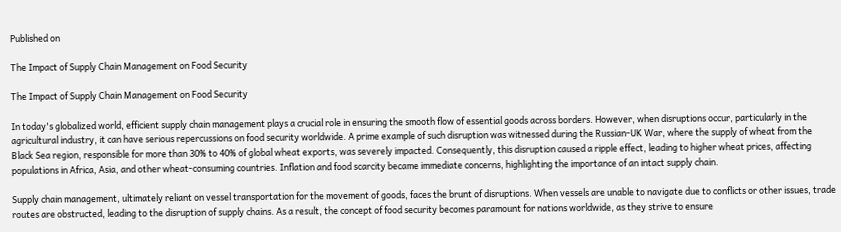Published on

The Impact of Supply Chain Management on Food Security

The Impact of Supply Chain Management on Food Security

In today's globalized world, efficient supply chain management plays a crucial role in ensuring the smooth flow of essential goods across borders. However, when disruptions occur, particularly in the agricultural industry, it can have serious repercussions on food security worldwide. A prime example of such disruption was witnessed during the Russian-UK War, where the supply of wheat from the Black Sea region, responsible for more than 30% to 40% of global wheat exports, was severely impacted. Consequently, this disruption caused a ripple effect, leading to higher wheat prices, affecting populations in Africa, Asia, and other wheat-consuming countries. Inflation and food scarcity became immediate concerns, highlighting the importance of an intact supply chain.

Supply chain management, ultimately reliant on vessel transportation for the movement of goods, faces the brunt of disruptions. When vessels are unable to navigate due to conflicts or other issues, trade routes are obstructed, leading to the disruption of supply chains. As a result, the concept of food security becomes paramount for nations worldwide, as they strive to ensure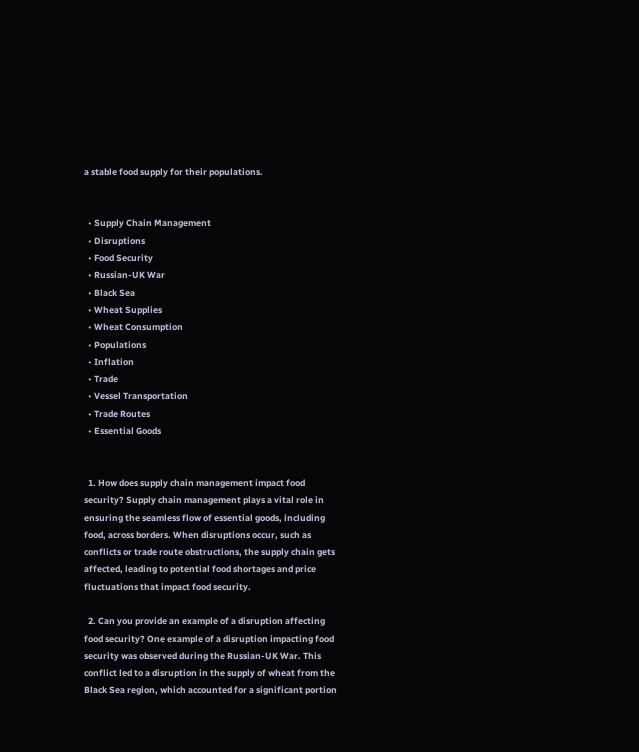a stable food supply for their populations.


  • Supply Chain Management
  • Disruptions
  • Food Security
  • Russian-UK War
  • Black Sea
  • Wheat Supplies
  • Wheat Consumption
  • Populations
  • Inflation
  • Trade
  • Vessel Transportation
  • Trade Routes
  • Essential Goods


  1. How does supply chain management impact food security? Supply chain management plays a vital role in ensuring the seamless flow of essential goods, including food, across borders. When disruptions occur, such as conflicts or trade route obstructions, the supply chain gets affected, leading to potential food shortages and price fluctuations that impact food security.

  2. Can you provide an example of a disruption affecting food security? One example of a disruption impacting food security was observed during the Russian-UK War. This conflict led to a disruption in the supply of wheat from the Black Sea region, which accounted for a significant portion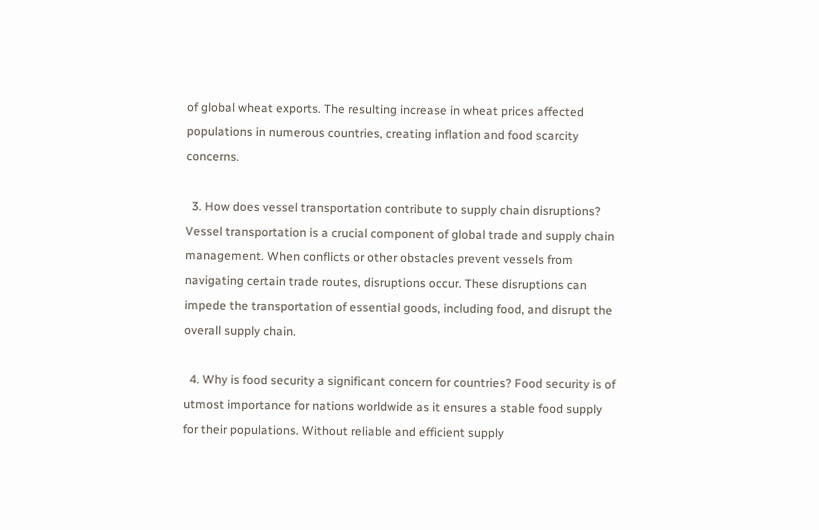of global wheat exports. The resulting increase in wheat prices affected populations in numerous countries, creating inflation and food scarcity concerns.

  3. How does vessel transportation contribute to supply chain disruptions? Vessel transportation is a crucial component of global trade and supply chain management. When conflicts or other obstacles prevent vessels from navigating certain trade routes, disruptions occur. These disruptions can impede the transportation of essential goods, including food, and disrupt the overall supply chain.

  4. Why is food security a significant concern for countries? Food security is of utmost importance for nations worldwide as it ensures a stable food supply for their populations. Without reliable and efficient supply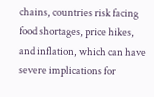chains, countries risk facing food shortages, price hikes, and inflation, which can have severe implications for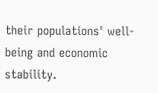their populations' well-being and economic stability.